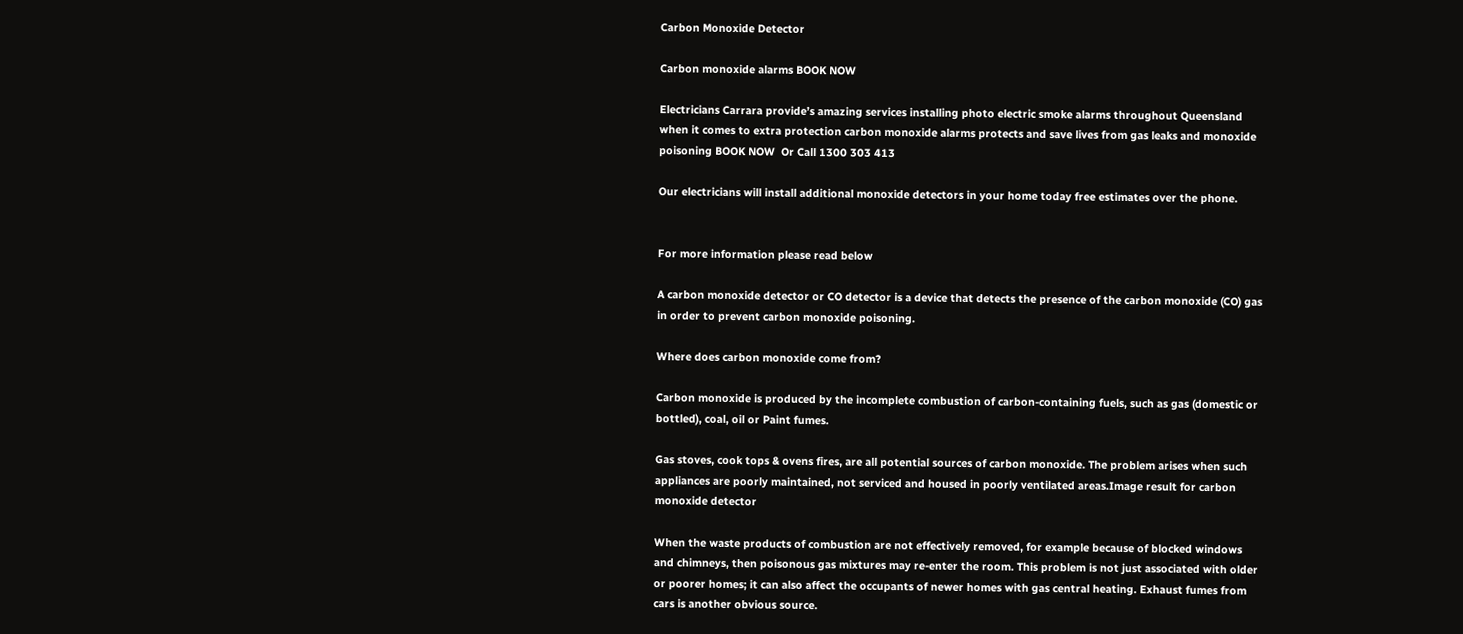Carbon Monoxide Detector

Carbon monoxide alarms BOOK NOW

Electricians Carrara provide’s amazing services installing photo electric smoke alarms throughout Queensland when it comes to extra protection carbon monoxide alarms protects and save lives from gas leaks and monoxide poisoning BOOK NOW  Or Call 1300 303 413

Our electricians will install additional monoxide detectors in your home today free estimates over the phone.


For more information please read below

A carbon monoxide detector or CO detector is a device that detects the presence of the carbon monoxide (CO) gas in order to prevent carbon monoxide poisoning.

Where does carbon monoxide come from?

Carbon monoxide is produced by the incomplete combustion of carbon-containing fuels, such as gas (domestic or bottled), coal, oil or Paint fumes.

Gas stoves, cook tops & ovens fires, are all potential sources of carbon monoxide. The problem arises when such appliances are poorly maintained, not serviced and housed in poorly ventilated areas.Image result for carbon monoxide detector

When the waste products of combustion are not effectively removed, for example because of blocked windows and chimneys, then poisonous gas mixtures may re-enter the room. This problem is not just associated with older or poorer homes; it can also affect the occupants of newer homes with gas central heating. Exhaust fumes from cars is another obvious source.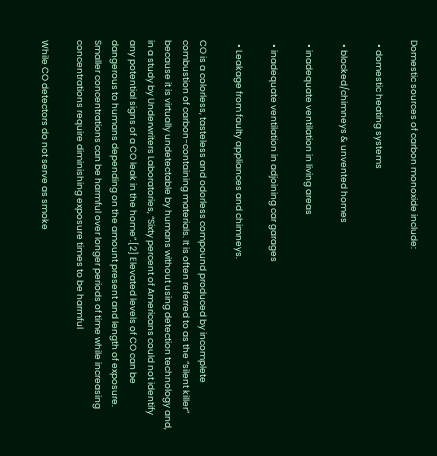Domestic sources of carbon monoxide include:

  • domestic heating systems

  • blocked/chimneys & unvented homes

  • inadequate ventilation in living areas

  • inadequate ventilation in adjoining car garages

  • Leakage from faulty appliances and chimneys.

CO is a colorless, tasteless and odorless compound produced by incomplete combustion of carbon-containing materials. It is often referred to as the “silent killer” because it is virtually undetectable by humans without using detection technology and, in a study by Underwriters Laboratories, “Sixty percent of Americans could not identify any potential signs of a CO leak in the home”.[2] Elevated levels of CO can be dangerous to humans depending on the amount present and length of exposure. Smaller concentrations can be harmful over longer periods of time while increasing concentrations require diminishing exposure times to be harmful

While CO detectors do not serve as smoke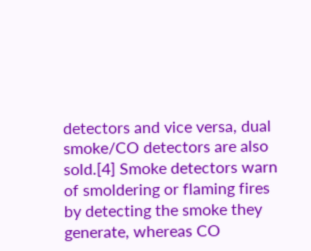detectors and vice versa, dual smoke/CO detectors are also sold.[4] Smoke detectors warn of smoldering or flaming fires by detecting the smoke they generate, whereas CO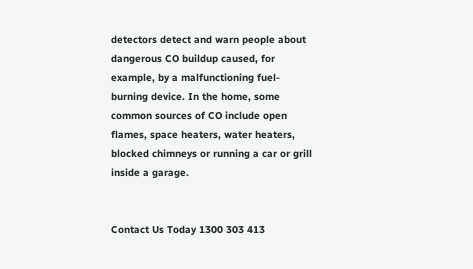detectors detect and warn people about dangerous CO buildup caused, for example, by a malfunctioning fuel-burning device. In the home, some common sources of CO include open flames, space heaters, water heaters, blocked chimneys or running a car or grill inside a garage.


Contact Us Today 1300 303 413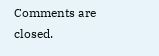Comments are closed.